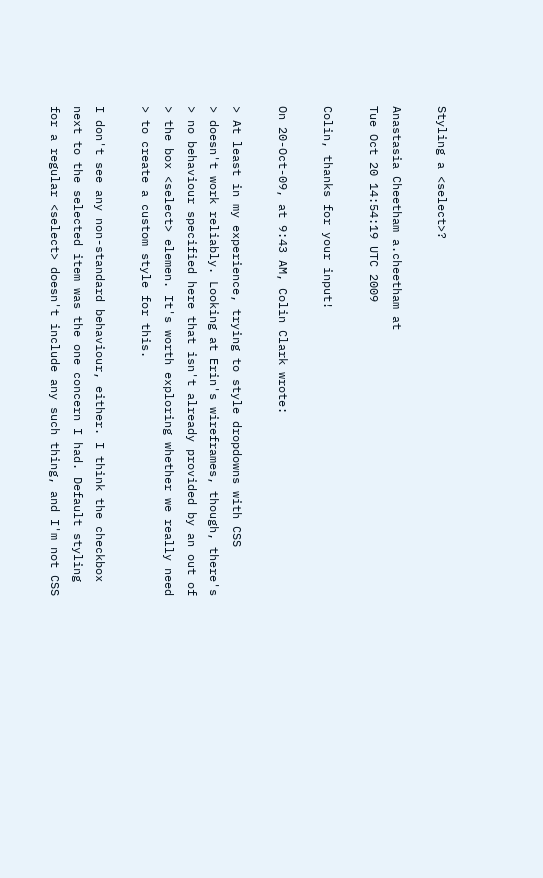Styling a <select>?

Anastasia Cheetham a.cheetham at
Tue Oct 20 14:54:19 UTC 2009

Colin, thanks for your input!

On 20-Oct-09, at 9:43 AM, Colin Clark wrote:

> At least in my experience, trying to style dropdowns with CSS
> doesn't work reliably. Looking at Erin's wireframes, though, there's
> no behaviour specified here that isn't already provided by an out of
> the box <select> elemen. It's worth exploring whether we really need
> to create a custom style for this.

I don't see any non-standard behaviour, either. I think the checkbox
next to the selected item was the one concern I had. Default styling
for a regular <select> doesn't include any such thing, and I'm not CSS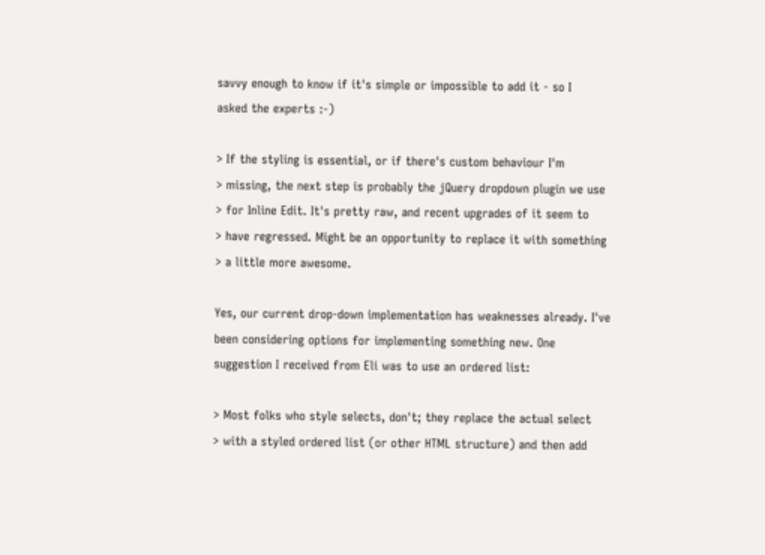savvy enough to know if it's simple or impossible to add it - so I
asked the experts :-)

> If the styling is essential, or if there's custom behaviour I'm
> missing, the next step is probably the jQuery dropdown plugin we use
> for Inline Edit. It's pretty raw, and recent upgrades of it seem to
> have regressed. Might be an opportunity to replace it with something
> a little more awesome.

Yes, our current drop-down implementation has weaknesses already. I've
been considering options for implementing something new. One
suggestion I received from Eli was to use an ordered list:

> Most folks who style selects, don't; they replace the actual select
> with a styled ordered list (or other HTML structure) and then add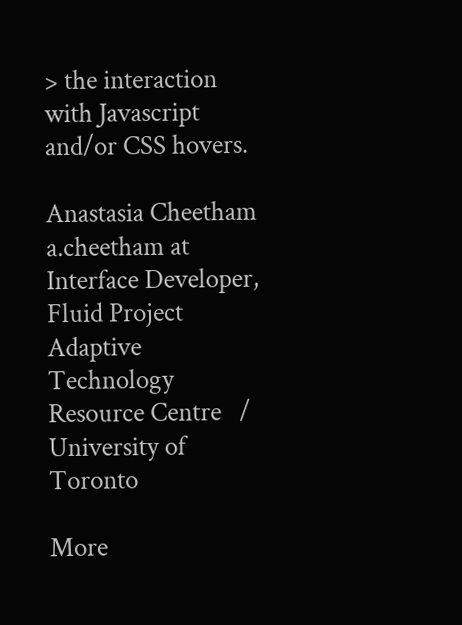> the interaction with Javascript and/or CSS hovers.

Anastasia Cheetham                       a.cheetham at
Interface Developer, Fluid Project
Adaptive Technology Resource Centre   /   University of Toronto

More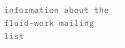information about the fluid-work mailing list